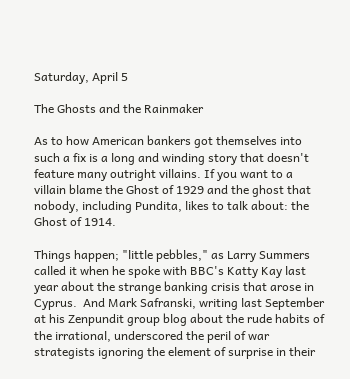Saturday, April 5

The Ghosts and the Rainmaker

As to how American bankers got themselves into such a fix is a long and winding story that doesn't feature many outright villains. If you want to a villain blame the Ghost of 1929 and the ghost that nobody, including Pundita, likes to talk about: the Ghost of 1914.

Things happen; "little pebbles," as Larry Summers called it when he spoke with BBC's Katty Kay last year about the strange banking crisis that arose in Cyprus.  And Mark Safranski, writing last September at his Zenpundit group blog about the rude habits of the irrational, underscored the peril of war strategists ignoring the element of surprise in their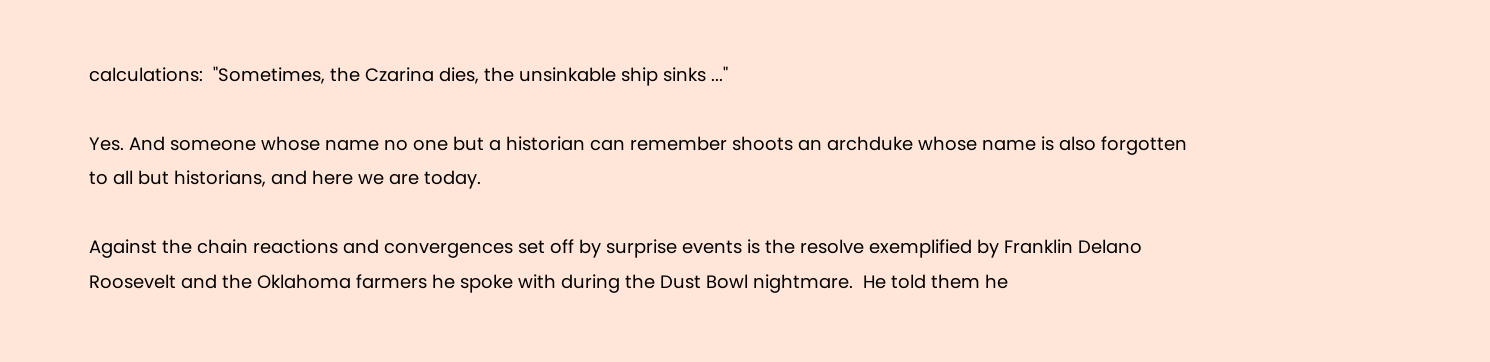calculations:  "Sometimes, the Czarina dies, the unsinkable ship sinks ..."

Yes. And someone whose name no one but a historian can remember shoots an archduke whose name is also forgotten to all but historians, and here we are today.

Against the chain reactions and convergences set off by surprise events is the resolve exemplified by Franklin Delano Roosevelt and the Oklahoma farmers he spoke with during the Dust Bowl nightmare.  He told them he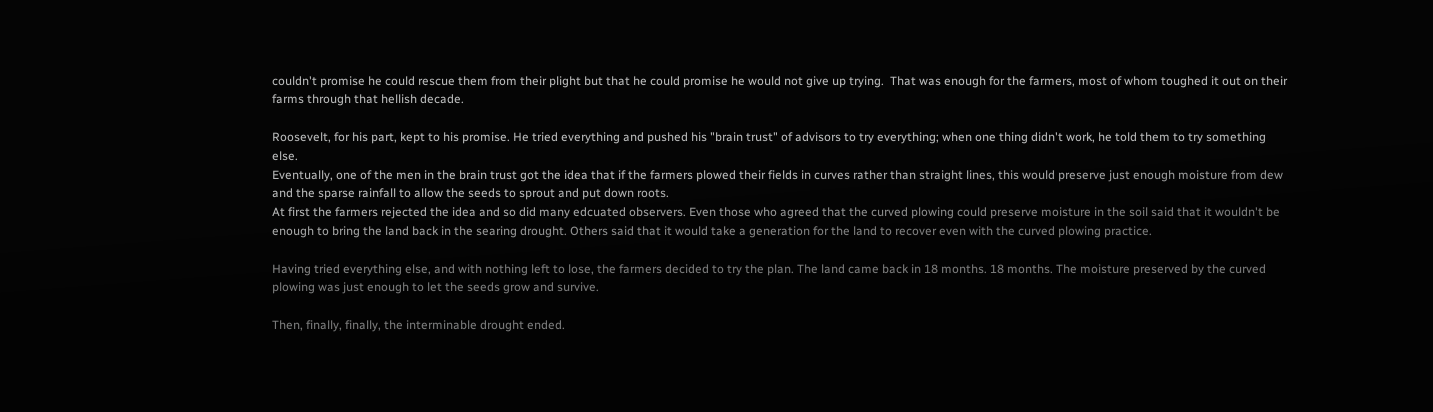couldn't promise he could rescue them from their plight but that he could promise he would not give up trying.  That was enough for the farmers, most of whom toughed it out on their farms through that hellish decade.

Roosevelt, for his part, kept to his promise. He tried everything and pushed his "brain trust" of advisors to try everything; when one thing didn't work, he told them to try something else.
Eventually, one of the men in the brain trust got the idea that if the farmers plowed their fields in curves rather than straight lines, this would preserve just enough moisture from dew and the sparse rainfall to allow the seeds to sprout and put down roots.
At first the farmers rejected the idea and so did many edcuated observers. Even those who agreed that the curved plowing could preserve moisture in the soil said that it wouldn't be enough to bring the land back in the searing drought. Others said that it would take a generation for the land to recover even with the curved plowing practice.

Having tried everything else, and with nothing left to lose, the farmers decided to try the plan. The land came back in 18 months. 18 months. The moisture preserved by the curved plowing was just enough to let the seeds grow and survive.

Then, finally, finally, the interminable drought ended.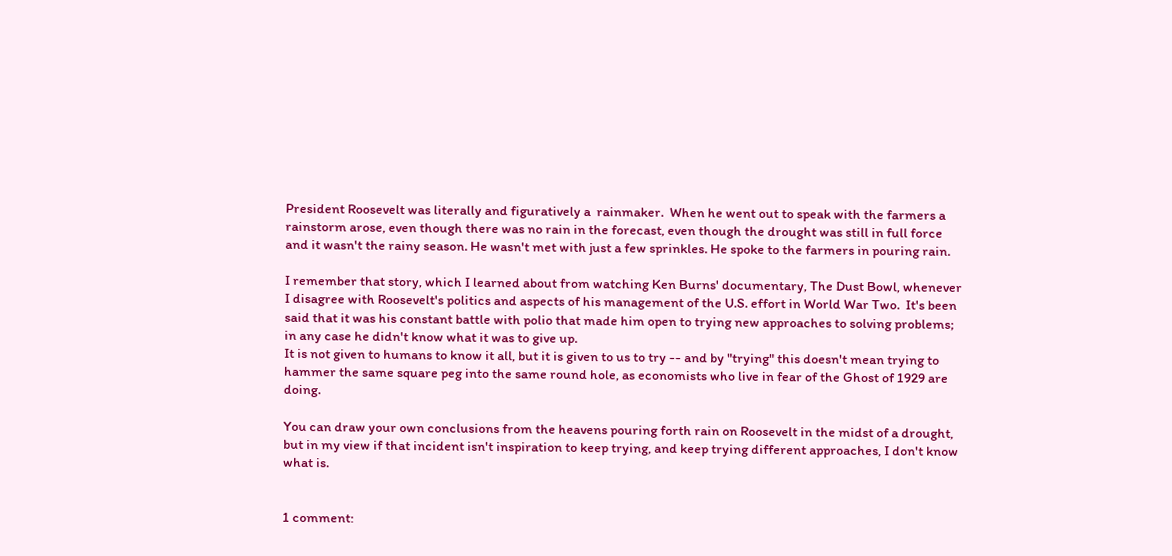President Roosevelt was literally and figuratively a  rainmaker.  When he went out to speak with the farmers a rainstorm arose, even though there was no rain in the forecast, even though the drought was still in full force and it wasn't the rainy season. He wasn't met with just a few sprinkles. He spoke to the farmers in pouring rain.

I remember that story, which I learned about from watching Ken Burns' documentary, The Dust Bowl, whenever I disagree with Roosevelt's politics and aspects of his management of the U.S. effort in World War Two.  It's been said that it was his constant battle with polio that made him open to trying new approaches to solving problems; in any case he didn't know what it was to give up.
It is not given to humans to know it all, but it is given to us to try -- and by "trying" this doesn't mean trying to hammer the same square peg into the same round hole, as economists who live in fear of the Ghost of 1929 are doing.

You can draw your own conclusions from the heavens pouring forth rain on Roosevelt in the midst of a drought, but in my view if that incident isn't inspiration to keep trying, and keep trying different approaches, I don't know what is.


1 comment: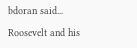bdoran said...

Roosevelt and his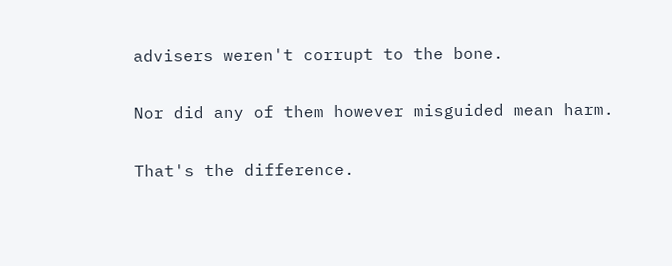advisers weren't corrupt to the bone.

Nor did any of them however misguided mean harm.

That's the difference.